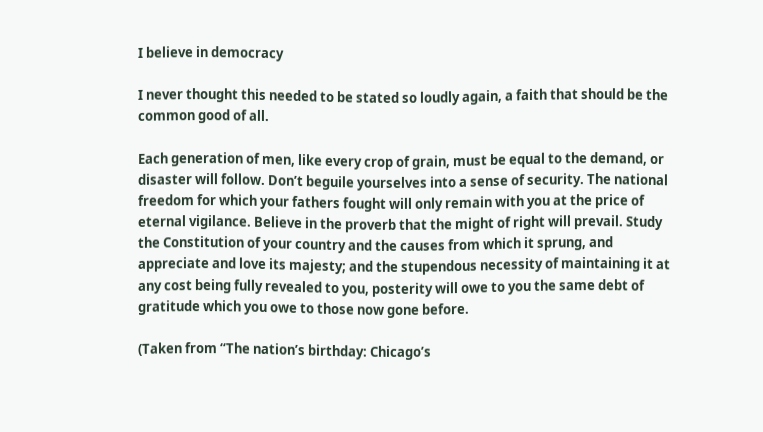I believe in democracy

I never thought this needed to be stated so loudly again, a faith that should be the common good of all.

Each generation of men, like every crop of grain, must be equal to the demand, or disaster will follow. Don’t beguile yourselves into a sense of security. The national freedom for which your fathers fought will only remain with you at the price of eternal vigilance. Believe in the proverb that the might of right will prevail. Study the Constitution of your country and the causes from which it sprung, and appreciate and love its majesty; and the stupendous necessity of maintaining it at any cost being fully revealed to you, posterity will owe to you the same debt of gratitude which you owe to those now gone before.

(Taken from “The nation’s birthday: Chicago’s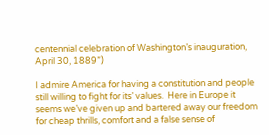centennial celebration of Washington’s inauguration, April 30, 1889”)

I admire America for having a constitution and people still willing to fight for its’ values.  Here in Europe it seems we’ve given up and bartered away our freedom for cheap thrills, comfort and a false sense of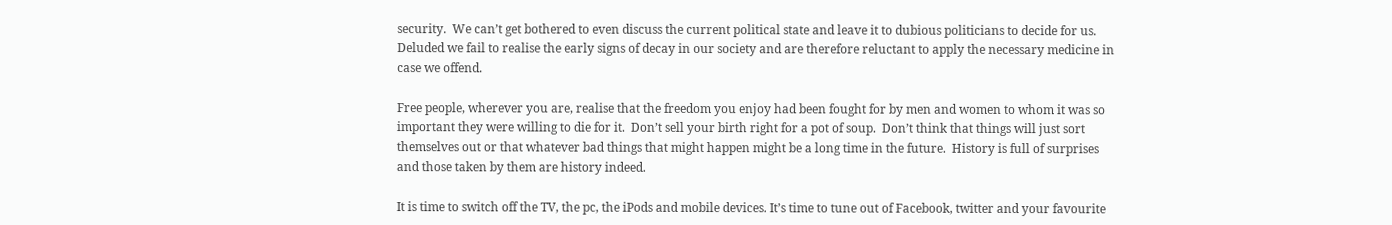security.  We can’t get bothered to even discuss the current political state and leave it to dubious politicians to decide for us.  Deluded we fail to realise the early signs of decay in our society and are therefore reluctant to apply the necessary medicine in case we offend.

Free people, wherever you are, realise that the freedom you enjoy had been fought for by men and women to whom it was so important they were willing to die for it.  Don’t sell your birth right for a pot of soup.  Don’t think that things will just sort themselves out or that whatever bad things that might happen might be a long time in the future.  History is full of surprises and those taken by them are history indeed.

It is time to switch off the TV, the pc, the iPods and mobile devices. It’s time to tune out of Facebook, twitter and your favourite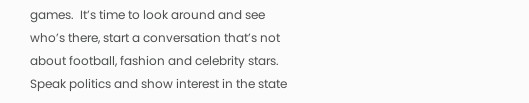games.  It’s time to look around and see who’s there, start a conversation that’s not about football, fashion and celebrity stars.  Speak politics and show interest in the state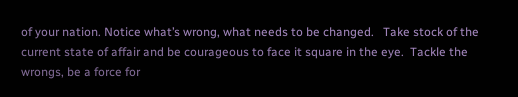of your nation. Notice what’s wrong, what needs to be changed.   Take stock of the current state of affair and be courageous to face it square in the eye.  Tackle the wrongs, be a force for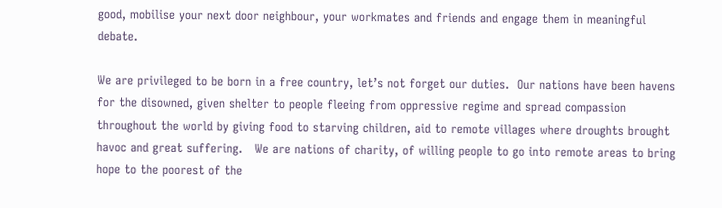good, mobilise your next door neighbour, your workmates and friends and engage them in meaningful debate.

We are privileged to be born in a free country, let’s not forget our duties.  Our nations have been havens for the disowned, given shelter to people fleeing from oppressive regime and spread compassion throughout the world by giving food to starving children, aid to remote villages where droughts brought havoc and great suffering.   We are nations of charity, of willing people to go into remote areas to bring hope to the poorest of the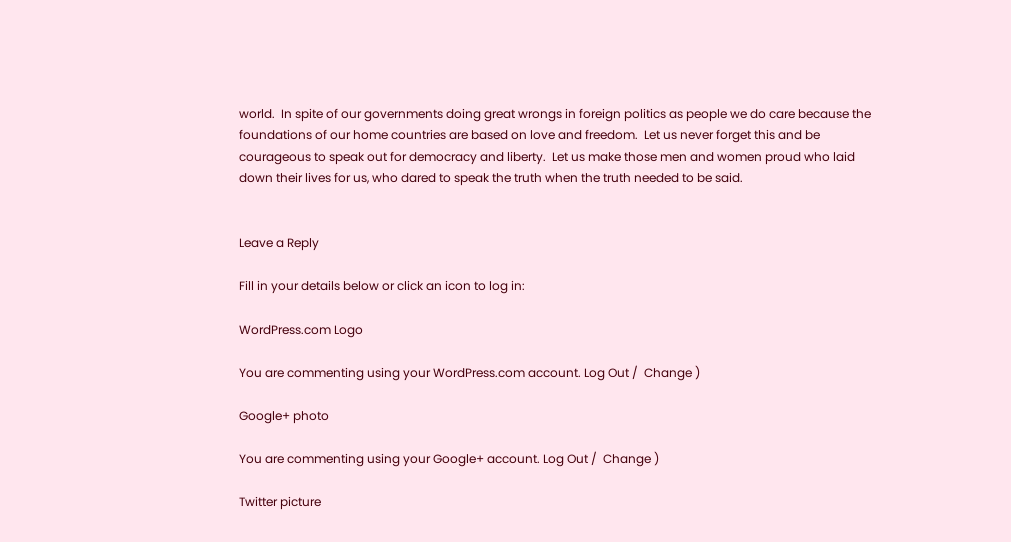world.  In spite of our governments doing great wrongs in foreign politics as people we do care because the foundations of our home countries are based on love and freedom.  Let us never forget this and be courageous to speak out for democracy and liberty.  Let us make those men and women proud who laid down their lives for us, who dared to speak the truth when the truth needed to be said.


Leave a Reply

Fill in your details below or click an icon to log in:

WordPress.com Logo

You are commenting using your WordPress.com account. Log Out /  Change )

Google+ photo

You are commenting using your Google+ account. Log Out /  Change )

Twitter picture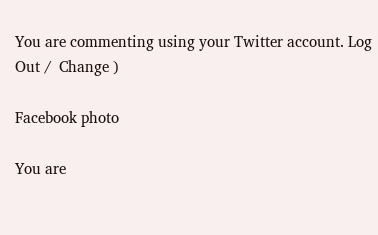You are commenting using your Twitter account. Log Out /  Change )

Facebook photo

You are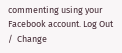commenting using your Facebook account. Log Out /  Change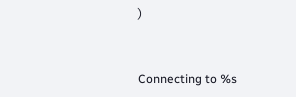)


Connecting to %s